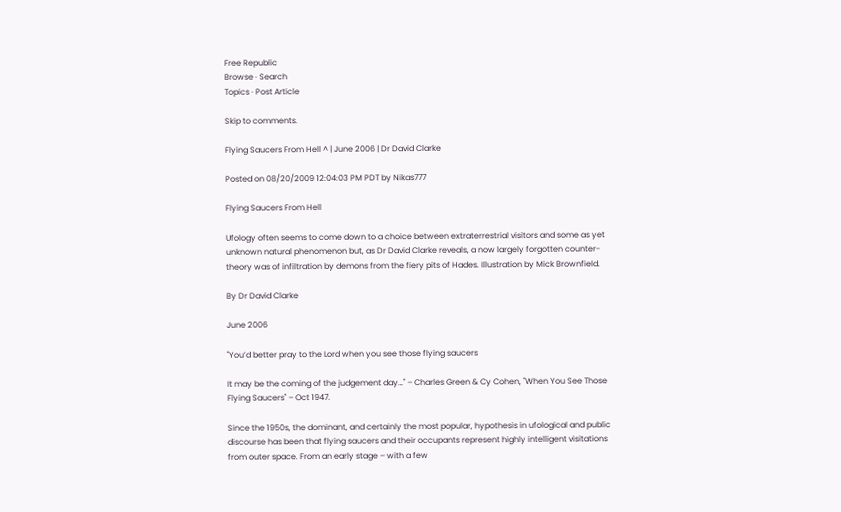Free Republic
Browse · Search
Topics · Post Article

Skip to comments.

Flying Saucers From Hell ^ | June 2006 | Dr David Clarke

Posted on 08/20/2009 12:04:03 PM PDT by Nikas777

Flying Saucers From Hell

Ufology often seems to come down to a choice between extraterrestrial visitors and some as yet unknown natural phenomenon but, as Dr David Clarke reveals, a now largely forgotten counter-theory was of infiltration by demons from the fiery pits of Hades. Illustration by Mick Brownfield.

By Dr David Clarke

June 2006

"You’d better pray to the Lord when you see those flying saucers

It may be the coming of the judgement day…" – Charles Green & Cy Cohen, "When You See Those Flying Saucers" – Oct 1947.

Since the 1950s, the dominant, and certainly the most popular, hypothesis in ufological and public discourse has been that flying saucers and their occupants represent highly intelligent visitations from outer space. From an early stage – with a few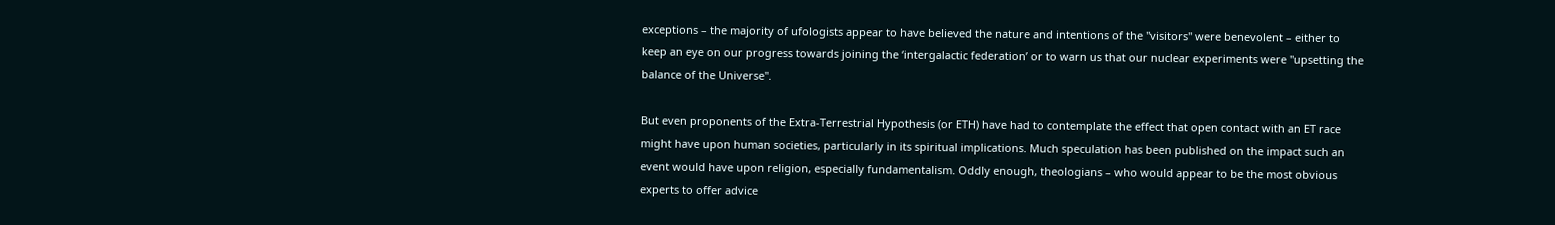exceptions – the majority of ufologists appear to have believed the nature and intentions of the "visitors" were benevolent – either to keep an eye on our progress towards joining the ‘intergalactic federation’ or to warn us that our nuclear experiments were "upsetting the balance of the Universe".

But even proponents of the Extra-Terrestrial Hypothesis (or ETH) have had to contemplate the effect that open contact with an ET race might have upon human societies, particularly in its spiritual implications. Much speculation has been published on the impact such an event would have upon religion, especially fundamentalism. Oddly enough, theologians – who would appear to be the most obvious experts to offer advice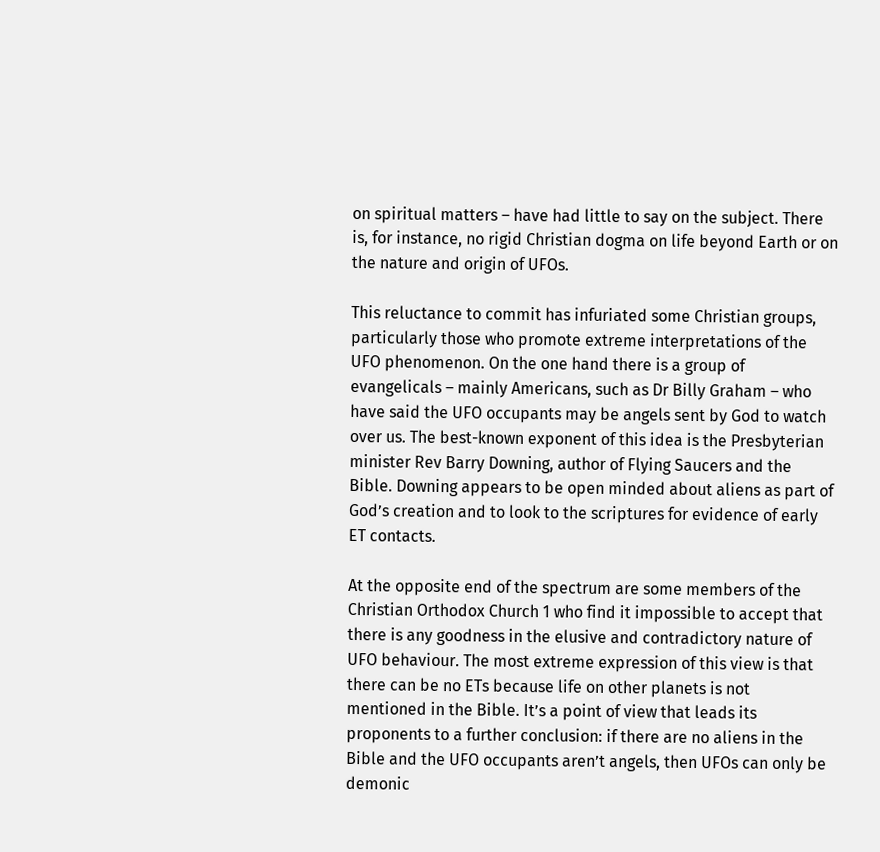on spiritual matters – have had little to say on the subject. There is, for instance, no rigid Christian dogma on life beyond Earth or on the nature and origin of UFOs.

This reluctance to commit has infuriated some Christian groups, particularly those who promote extreme interpretations of the UFO phenomenon. On the one hand there is a group of evangelicals – mainly Americans, such as Dr Billy Graham – who have said the UFO occupants may be angels sent by God to watch over us. The best-known exponent of this idea is the Presbyterian minister Rev Barry Downing, author of Flying Saucers and the Bible. Downing appears to be open minded about aliens as part of God’s creation and to look to the scriptures for evidence of early ET contacts.

At the opposite end of the spectrum are some members of the Christian Orthodox Church 1 who find it impossible to accept that there is any goodness in the elusive and contradictory nature of UFO behaviour. The most extreme expression of this view is that there can be no ETs because life on other planets is not mentioned in the Bible. It’s a point of view that leads its proponents to a further conclusion: if there are no aliens in the Bible and the UFO occupants aren’t angels, then UFOs can only be demonic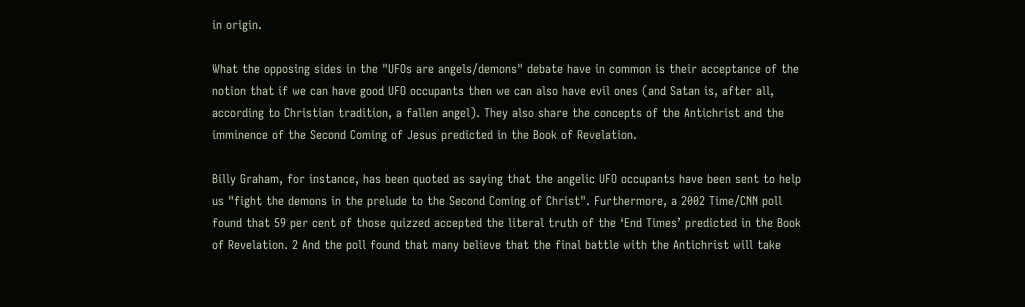in origin.

What the opposing sides in the "UFOs are angels/demons" debate have in common is their acceptance of the notion that if we can have good UFO occupants then we can also have evil ones (and Satan is, after all, according to Christian tradition, a fallen angel). They also share the concepts of the Antichrist and the imminence of the Second Coming of Jesus predicted in the Book of Revelation.

Billy Graham, for instance, has been quoted as saying that the angelic UFO occupants have been sent to help us "fight the demons in the prelude to the Second Coming of Christ". Furthermore, a 2002 Time/CNN poll found that 59 per cent of those quizzed accepted the literal truth of the ‘End Times’ predicted in the Book of Revelation. 2 And the poll found that many believe that the final battle with the Antichrist will take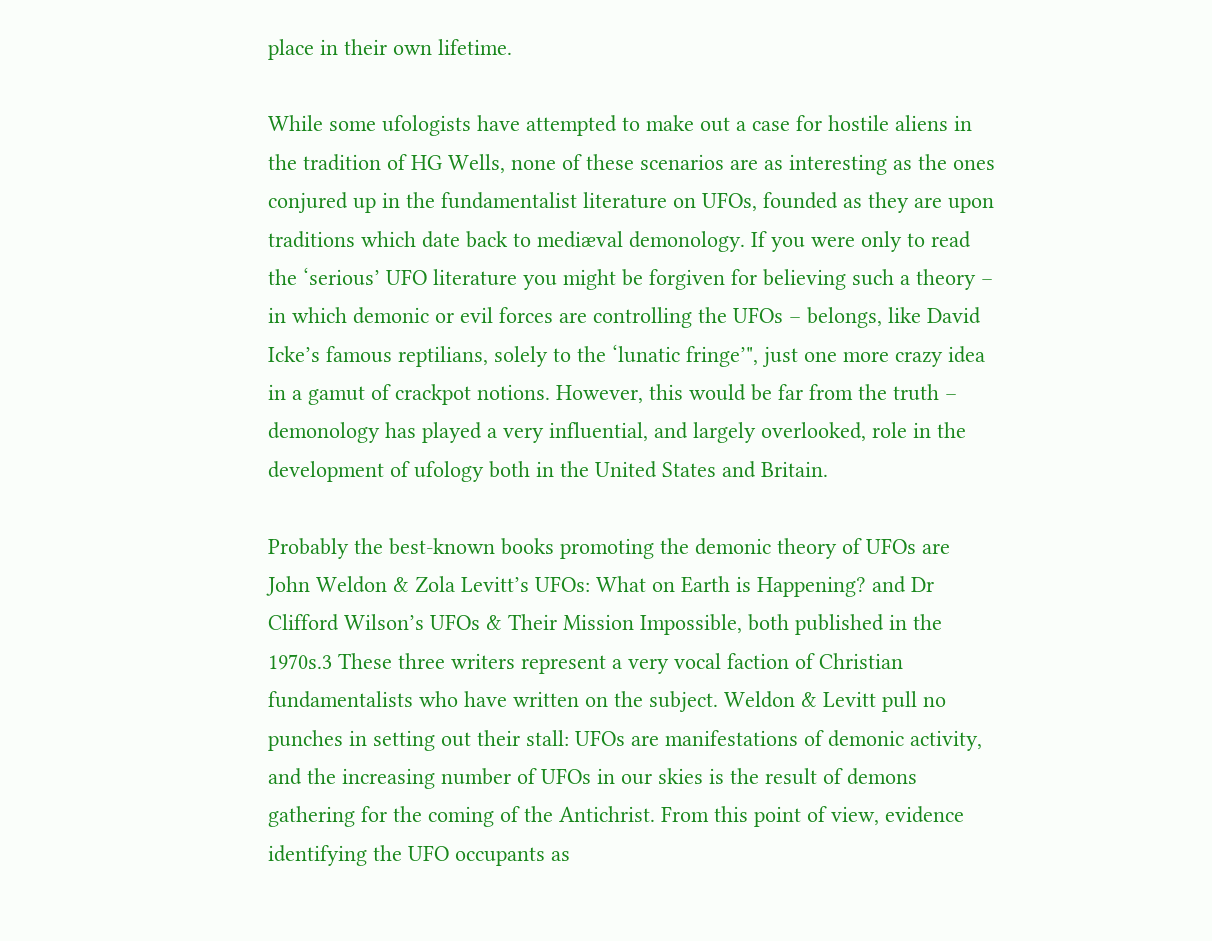place in their own lifetime.

While some ufologists have attempted to make out a case for hostile aliens in the tradition of HG Wells, none of these scenarios are as interesting as the ones conjured up in the fundamentalist literature on UFOs, founded as they are upon traditions which date back to mediæval demonology. If you were only to read the ‘serious’ UFO literature you might be forgiven for believing such a theory – in which demonic or evil forces are controlling the UFOs – belongs, like David Icke’s famous reptilians, solely to the ‘lunatic fringe’", just one more crazy idea in a gamut of crackpot notions. However, this would be far from the truth – demonology has played a very influential, and largely overlooked, role in the development of ufology both in the United States and Britain.

Probably the best-known books promoting the demonic theory of UFOs are John Weldon & Zola Levitt’s UFOs: What on Earth is Happening? and Dr Clifford Wilson’s UFOs & Their Mission Impossible, both published in the 1970s.3 These three writers represent a very vocal faction of Christian fundamentalists who have written on the subject. Weldon & Levitt pull no punches in setting out their stall: UFOs are manifestations of demonic activity, and the increasing number of UFOs in our skies is the result of demons gathering for the coming of the Antichrist. From this point of view, evidence identifying the UFO occupants as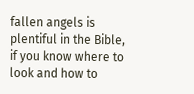fallen angels is plentiful in the Bible, if you know where to look and how to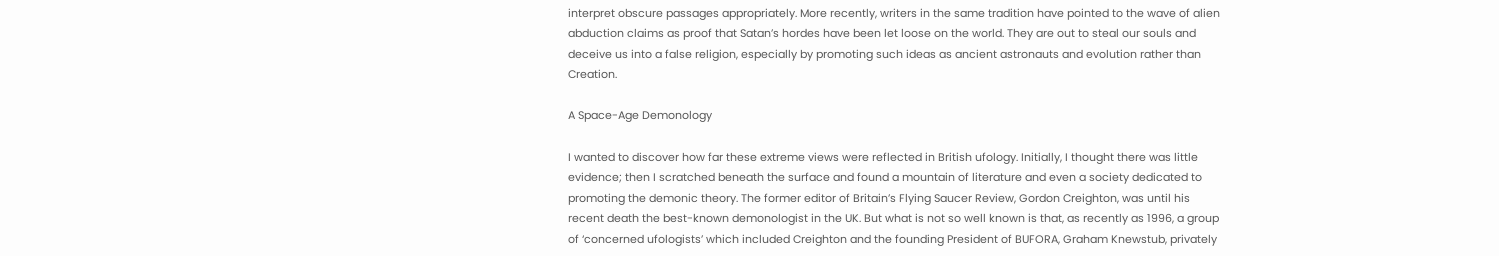interpret obscure passages appropriately. More recently, writers in the same tradition have pointed to the wave of alien abduction claims as proof that Satan’s hordes have been let loose on the world. They are out to steal our souls and deceive us into a false religion, especially by promoting such ideas as ancient astronauts and evolution rather than Creation.

A Space-Age Demonology

I wanted to discover how far these extreme views were reflected in British ufology. Initially, I thought there was little evidence; then I scratched beneath the surface and found a mountain of literature and even a society dedicated to promoting the demonic theory. The former editor of Britain’s Flying Saucer Review, Gordon Creighton, was until his recent death the best-known demonologist in the UK. But what is not so well known is that, as recently as 1996, a group of ‘concerned ufologists’ which included Creighton and the founding President of BUFORA, Graham Knewstub, privately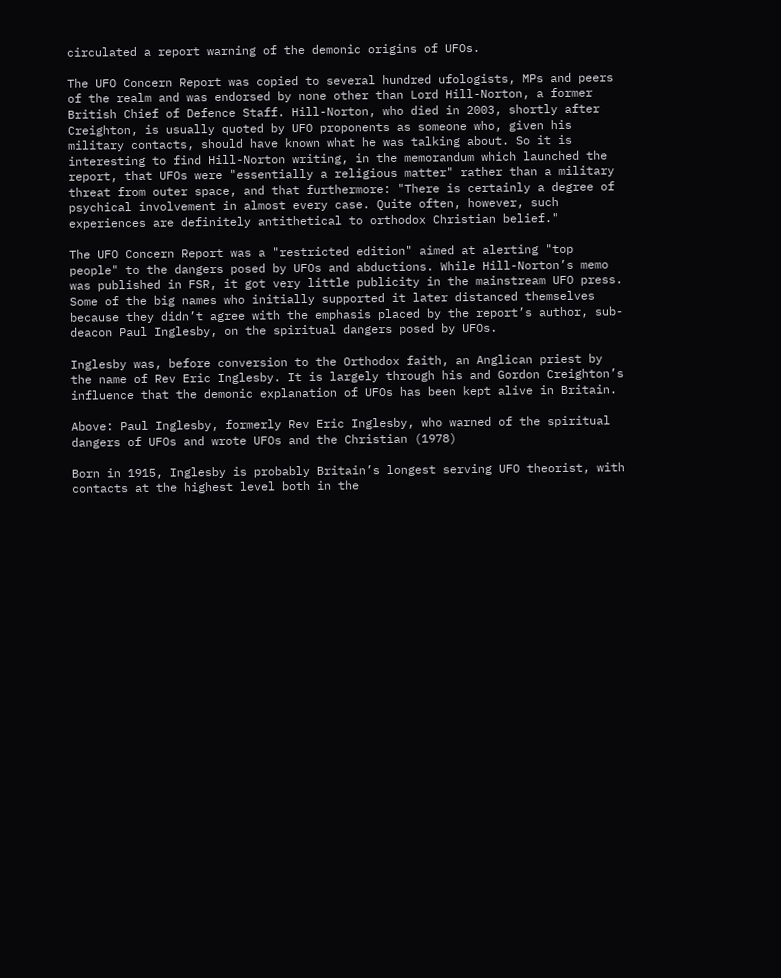circulated a report warning of the demonic origins of UFOs.

The UFO Concern Report was copied to several hundred ufologists, MPs and peers of the realm and was endorsed by none other than Lord Hill-Norton, a former British Chief of Defence Staff. Hill-Norton, who died in 2003, shortly after Creighton, is usually quoted by UFO proponents as someone who, given his military contacts, should have known what he was talking about. So it is interesting to find Hill-Norton writing, in the memorandum which launched the report, that UFOs were "essentially a religious matter" rather than a military threat from outer space, and that furthermore: "There is certainly a degree of psychical involvement in almost every case. Quite often, however, such experiences are definitely antithetical to orthodox Christian belief."

The UFO Concern Report was a "restricted edition" aimed at alerting "top people" to the dangers posed by UFOs and abductions. While Hill-Norton’s memo was published in FSR, it got very little publicity in the mainstream UFO press. Some of the big names who initially supported it later distanced themselves because they didn’t agree with the emphasis placed by the report’s author, sub-deacon Paul Inglesby, on the spiritual dangers posed by UFOs.

Inglesby was, before conversion to the Orthodox faith, an Anglican priest by the name of Rev Eric Inglesby. It is largely through his and Gordon Creighton’s influence that the demonic explanation of UFOs has been kept alive in Britain.

Above: Paul Inglesby, formerly Rev Eric Inglesby, who warned of the spiritual dangers of UFOs and wrote UFOs and the Christian (1978)

Born in 1915, Inglesby is probably Britain’s longest serving UFO theorist, with contacts at the highest level both in the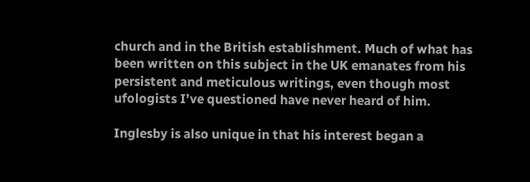church and in the British establishment. Much of what has been written on this subject in the UK emanates from his persistent and meticulous writings, even though most ufologists I’ve questioned have never heard of him.

Inglesby is also unique in that his interest began a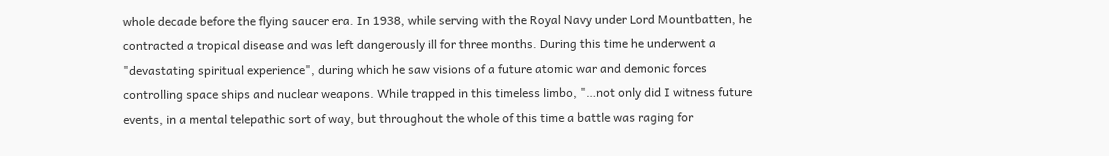whole decade before the flying saucer era. In 1938, while serving with the Royal Navy under Lord Mountbatten, he contracted a tropical disease and was left dangerously ill for three months. During this time he underwent a "devastating spiritual experience", during which he saw visions of a future atomic war and demonic forces controlling space ships and nuclear weapons. While trapped in this timeless limbo, "…not only did I witness future events, in a mental telepathic sort of way, but throughout the whole of this time a battle was raging for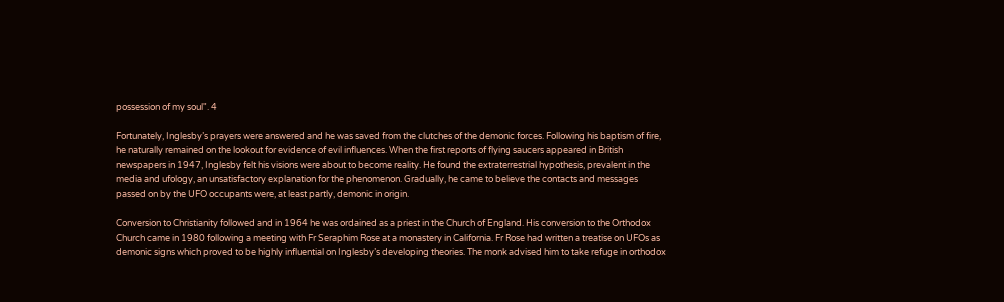possession of my soul". 4

Fortunately, Inglesby’s prayers were answered and he was saved from the clutches of the demonic forces. Following his baptism of fire, he naturally remained on the lookout for evidence of evil influences. When the first reports of flying saucers appeared in British newspapers in 1947, Inglesby felt his visions were about to become reality. He found the extraterrestrial hypothesis, prevalent in the media and ufology, an unsatisfactory explanation for the phenomenon. Gradually, he came to believe the contacts and messages passed on by the UFO occupants were, at least partly, demonic in origin.

Conversion to Christianity followed and in 1964 he was ordained as a priest in the Church of England. His conversion to the Orthodox Church came in 1980 following a meeting with Fr Seraphim Rose at a monastery in California. Fr Rose had written a treatise on UFOs as demonic signs which proved to be highly influential on Inglesby’s developing theories. The monk advised him to take refuge in orthodox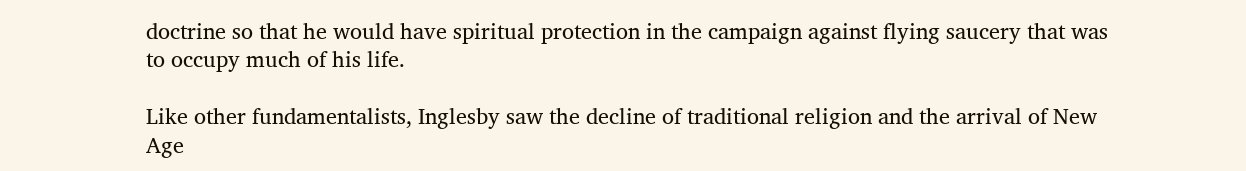doctrine so that he would have spiritual protection in the campaign against flying saucery that was to occupy much of his life.

Like other fundamentalists, Inglesby saw the decline of traditional religion and the arrival of New Age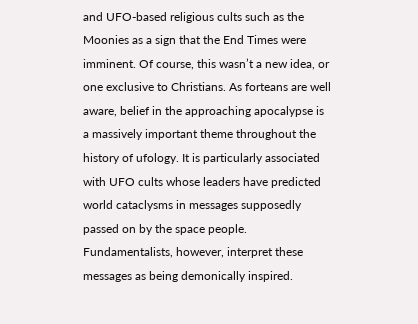and UFO-based religious cults such as the Moonies as a sign that the End Times were imminent. Of course, this wasn’t a new idea, or one exclusive to Christians. As forteans are well aware, belief in the approaching apocalypse is a massively important theme throughout the history of ufology. It is particularly associated with UFO cults whose leaders have predicted world cataclysms in messages supposedly passed on by the space people. Fundamentalists, however, interpret these messages as being demonically inspired.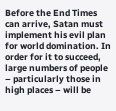Before the End Times can arrive, Satan must implement his evil plan for world domination. In order for it to succeed, large numbers of people – particularly those in high places – will be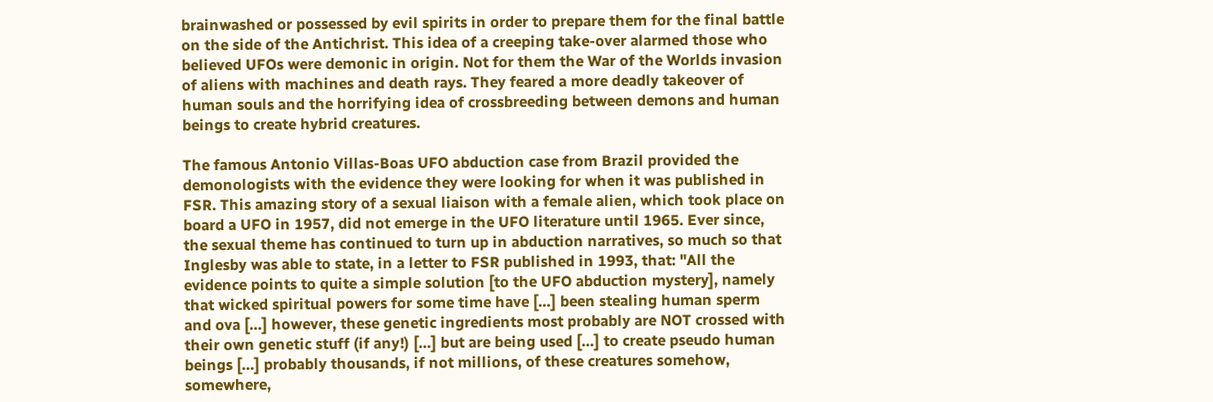brainwashed or possessed by evil spirits in order to prepare them for the final battle on the side of the Antichrist. This idea of a creeping take-over alarmed those who believed UFOs were demonic in origin. Not for them the War of the Worlds invasion of aliens with machines and death rays. They feared a more deadly takeover of human souls and the horrifying idea of crossbreeding between demons and human beings to create hybrid creatures.

The famous Antonio Villas-Boas UFO abduction case from Brazil provided the demonologists with the evidence they were looking for when it was published in FSR. This amazing story of a sexual liaison with a female alien, which took place on board a UFO in 1957, did not emerge in the UFO literature until 1965. Ever since, the sexual theme has continued to turn up in abduction narratives, so much so that Inglesby was able to state, in a letter to FSR published in 1993, that: "All the evidence points to quite a simple solution [to the UFO abduction mystery], namely that wicked spiritual powers for some time have […] been stealing human sperm and ova […] however, these genetic ingredients most probably are NOT crossed with their own genetic stuff (if any!) […] but are being used […] to create pseudo human beings […] probably thousands, if not millions, of these creatures somehow, somewhere,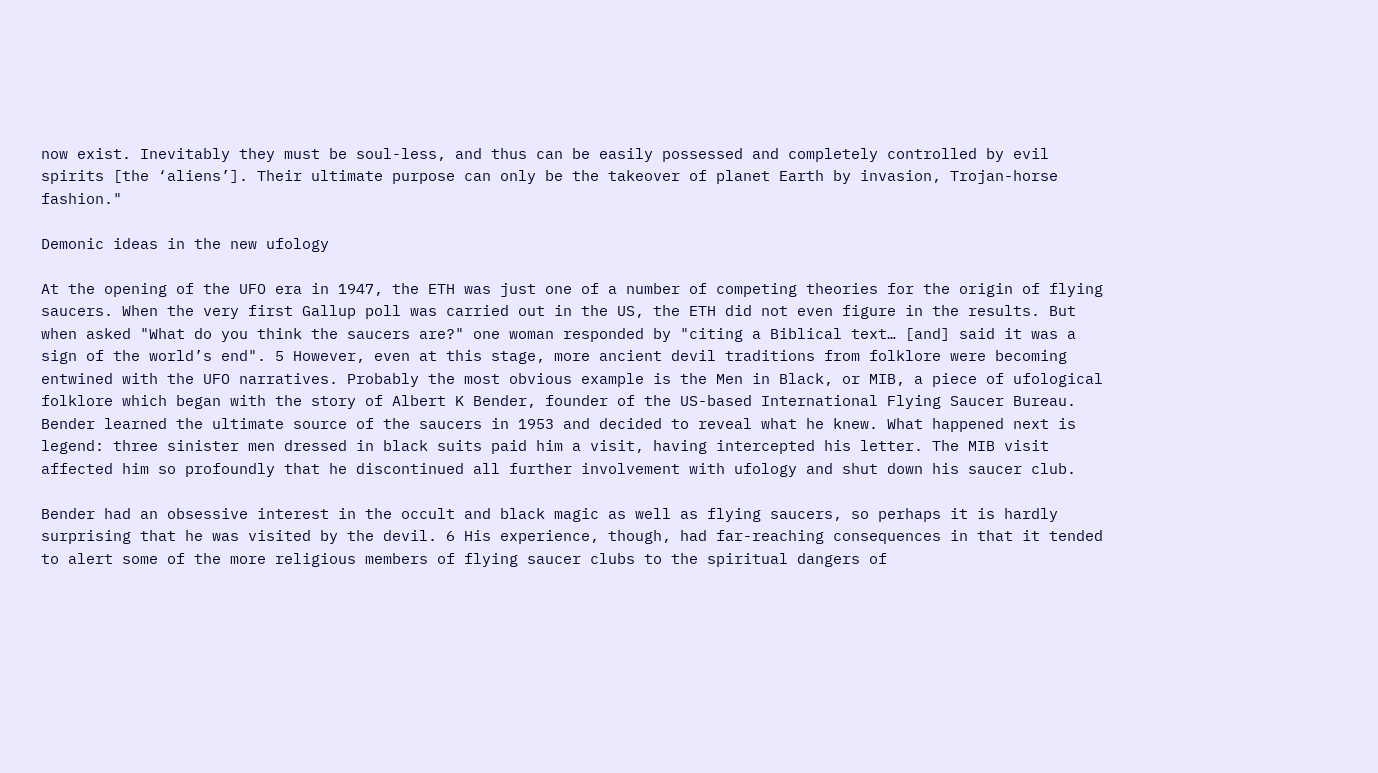now exist. Inevitably they must be soul-less, and thus can be easily possessed and completely controlled by evil spirits [the ‘aliens’]. Their ultimate purpose can only be the takeover of planet Earth by invasion, Trojan-horse fashion."

Demonic ideas in the new ufology

At the opening of the UFO era in 1947, the ETH was just one of a number of competing theories for the origin of flying saucers. When the very first Gallup poll was carried out in the US, the ETH did not even figure in the results. But when asked "What do you think the saucers are?" one woman responded by "citing a Biblical text… [and] said it was a sign of the world’s end". 5 However, even at this stage, more ancient devil traditions from folklore were becoming entwined with the UFO narratives. Probably the most obvious example is the Men in Black, or MIB, a piece of ufological folklore which began with the story of Albert K Bender, founder of the US-based International Flying Saucer Bureau. Bender learned the ultimate source of the saucers in 1953 and decided to reveal what he knew. What happened next is legend: three sinister men dressed in black suits paid him a visit, having intercepted his letter. The MIB visit affected him so profoundly that he discontinued all further involvement with ufology and shut down his saucer club.

Bender had an obsessive interest in the occult and black magic as well as flying saucers, so perhaps it is hardly surprising that he was visited by the devil. 6 His experience, though, had far-reaching consequences in that it tended to alert some of the more religious members of flying saucer clubs to the spiritual dangers of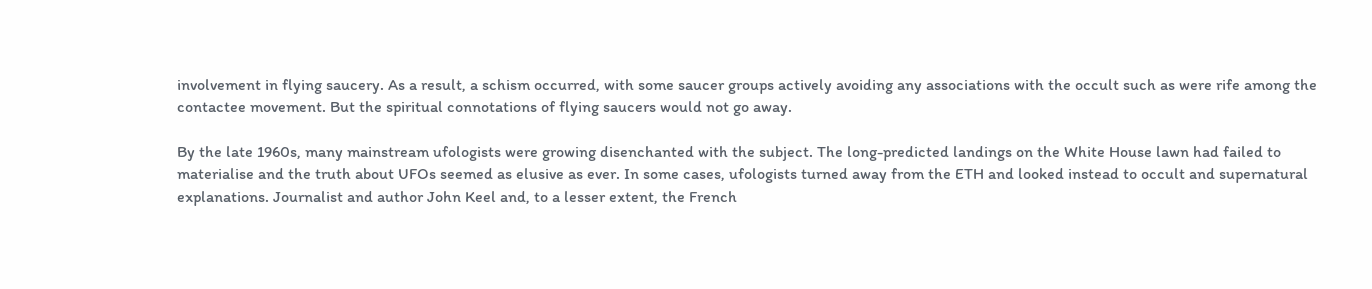involvement in flying saucery. As a result, a schism occurred, with some saucer groups actively avoiding any associations with the occult such as were rife among the contactee movement. But the spiritual connotations of flying saucers would not go away.

By the late 1960s, many mainstream ufologists were growing disenchanted with the subject. The long-predicted landings on the White House lawn had failed to materialise and the truth about UFOs seemed as elusive as ever. In some cases, ufologists turned away from the ETH and looked instead to occult and supernatural explanations. Journalist and author John Keel and, to a lesser extent, the French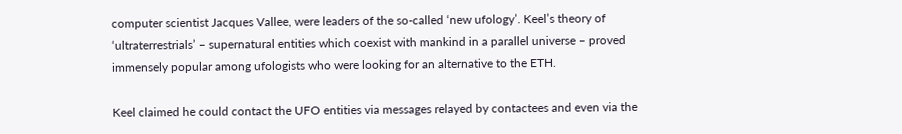computer scientist Jacques Vallee, were leaders of the so-called ‘new ufology’. Keel’s theory of ‘ultraterrestrials’ – supernatural entities which coexist with mankind in a parallel universe – proved immensely popular among ufologists who were looking for an alternative to the ETH.

Keel claimed he could contact the UFO entities via messages relayed by contactees and even via the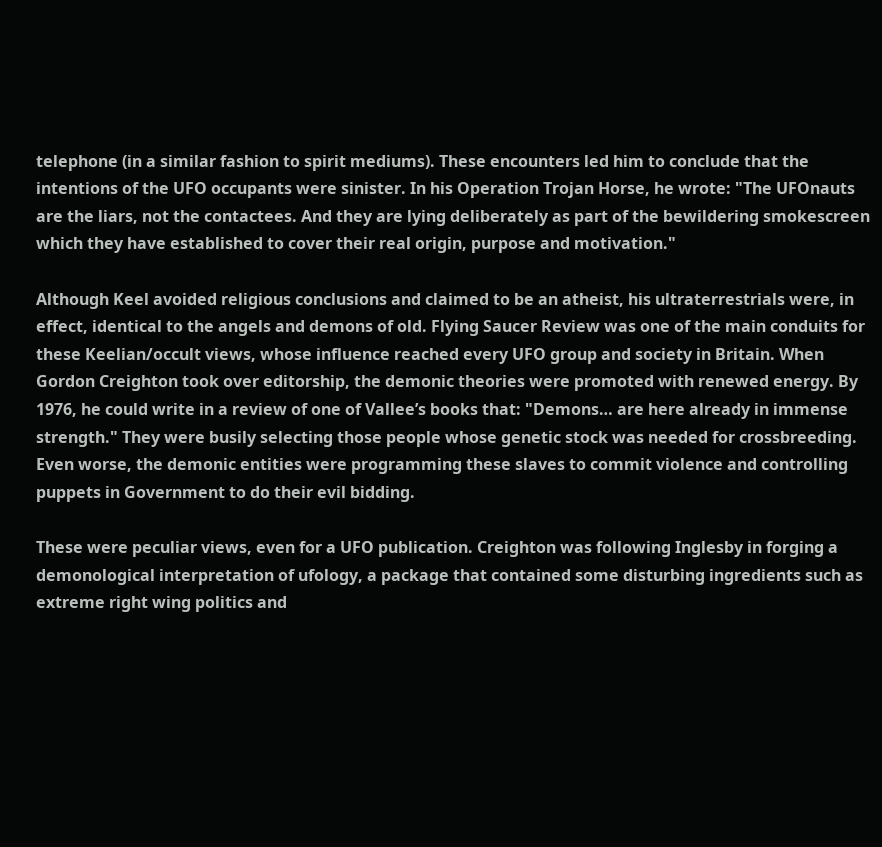telephone (in a similar fashion to spirit mediums). These encounters led him to conclude that the intentions of the UFO occupants were sinister. In his Operation Trojan Horse, he wrote: "The UFOnauts are the liars, not the contactees. And they are lying deliberately as part of the bewildering smokescreen which they have established to cover their real origin, purpose and motivation."

Although Keel avoided religious conclusions and claimed to be an atheist, his ultraterrestrials were, in effect, identical to the angels and demons of old. Flying Saucer Review was one of the main conduits for these Keelian/occult views, whose influence reached every UFO group and society in Britain. When Gordon Creighton took over editorship, the demonic theories were promoted with renewed energy. By 1976, he could write in a review of one of Vallee’s books that: "Demons… are here already in immense strength." They were busily selecting those people whose genetic stock was needed for crossbreeding. Even worse, the demonic entities were programming these slaves to commit violence and controlling puppets in Government to do their evil bidding.

These were peculiar views, even for a UFO publication. Creighton was following Inglesby in forging a demonological interpretation of ufology, a package that contained some disturbing ingredients such as extreme right wing politics and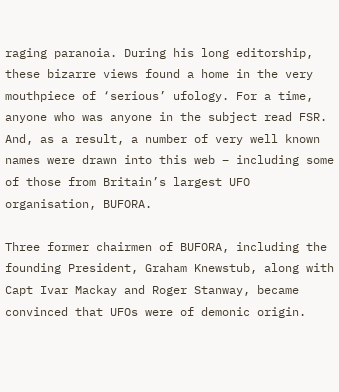raging paranoia. During his long editorship, these bizarre views found a home in the very mouthpiece of ‘serious’ ufology. For a time, anyone who was anyone in the subject read FSR. And, as a result, a number of very well known names were drawn into this web – including some of those from Britain’s largest UFO organisation, BUFORA.

Three former chairmen of BUFORA, including the founding President, Graham Knewstub, along with Capt Ivar Mackay and Roger Stanway, became convinced that UFOs were of demonic origin.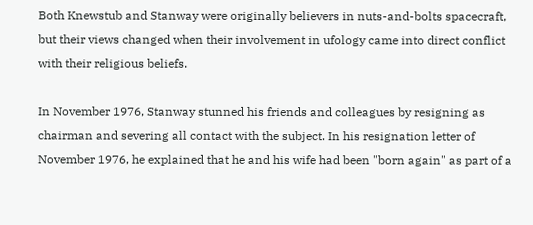Both Knewstub and Stanway were originally believers in nuts-and-bolts spacecraft, but their views changed when their involvement in ufology came into direct conflict with their religious beliefs.

In November 1976, Stanway stunned his friends and colleagues by resigning as chairman and severing all contact with the subject. In his resignation letter of November 1976, he explained that he and his wife had been "born again" as part of a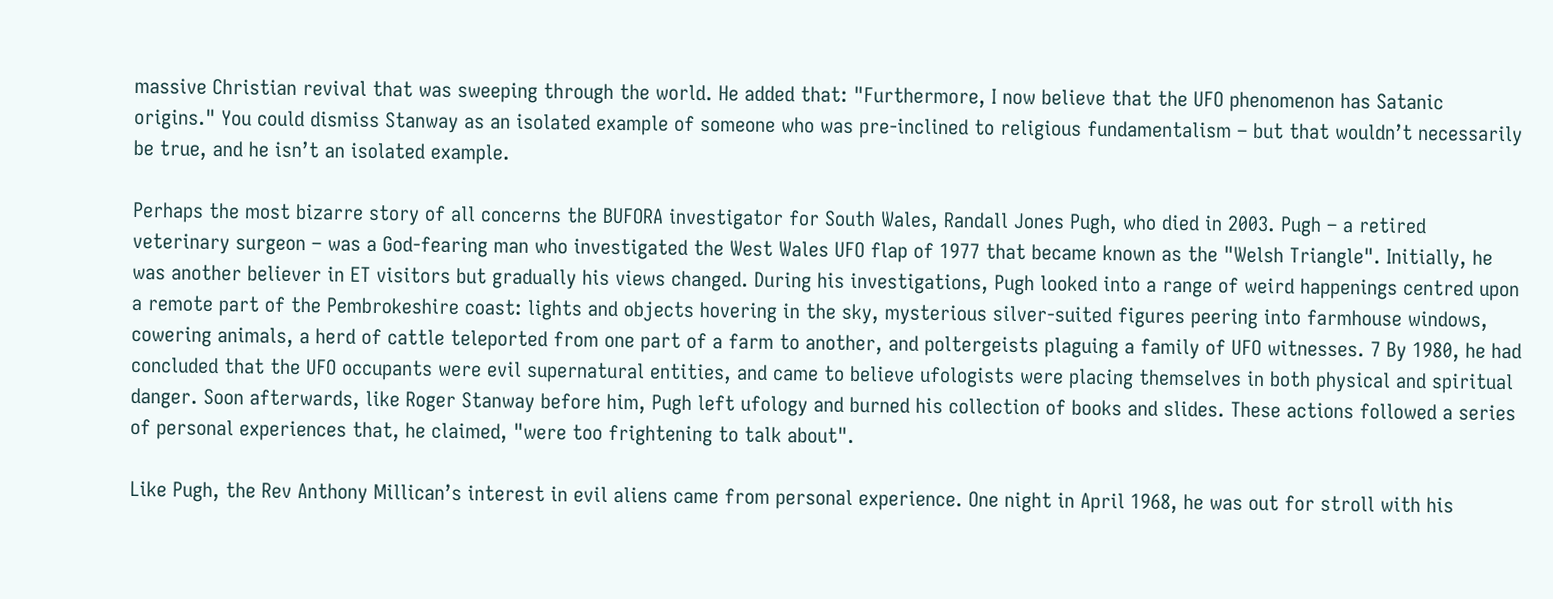massive Christian revival that was sweeping through the world. He added that: "Furthermore, I now believe that the UFO phenomenon has Satanic origins." You could dismiss Stanway as an isolated example of someone who was pre-inclined to religious fundamentalism – but that wouldn’t necessarily be true, and he isn’t an isolated example.

Perhaps the most bizarre story of all concerns the BUFORA investigator for South Wales, Randall Jones Pugh, who died in 2003. Pugh – a retired veterinary surgeon – was a God-fearing man who investigated the West Wales UFO flap of 1977 that became known as the "Welsh Triangle". Initially, he was another believer in ET visitors but gradually his views changed. During his investigations, Pugh looked into a range of weird happenings centred upon a remote part of the Pembrokeshire coast: lights and objects hovering in the sky, mysterious silver-suited figures peering into farmhouse windows, cowering animals, a herd of cattle teleported from one part of a farm to another, and poltergeists plaguing a family of UFO witnesses. 7 By 1980, he had concluded that the UFO occupants were evil supernatural entities, and came to believe ufologists were placing themselves in both physical and spiritual danger. Soon afterwards, like Roger Stanway before him, Pugh left ufology and burned his collection of books and slides. These actions followed a series of personal experiences that, he claimed, "were too frightening to talk about".

Like Pugh, the Rev Anthony Millican’s interest in evil aliens came from personal experience. One night in April 1968, he was out for stroll with his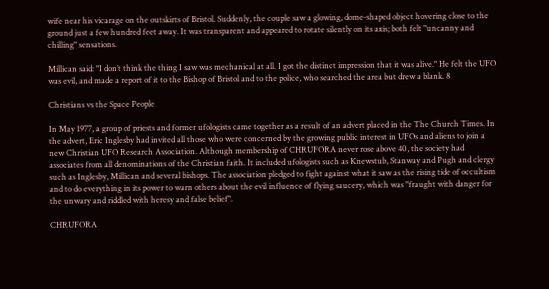wife near his vicarage on the outskirts of Bristol. Suddenly, the couple saw a glowing, dome-shaped object hovering close to the ground just a few hundred feet away. It was transparent and appeared to rotate silently on its axis; both felt "uncanny and chilling" sensations.

Millican said: "I don’t think the thing I saw was mechanical at all. I got the distinct impression that it was alive." He felt the UFO was evil, and made a report of it to the Bishop of Bristol and to the police, who searched the area but drew a blank. 8

Christians vs the Space People

In May 1977, a group of priests and former ufologists came together as a result of an advert placed in the The Church Times. In the advert, Eric Inglesby had invited all those who were concerned by the growing public interest in UFOs and aliens to join a new Christian UFO Research Association. Although membership of CHRUFORA never rose above 40, the society had associates from all denominations of the Christian faith. It included ufologists such as Knewstub, Stanway and Pugh and clergy such as Inglesby, Millican and several bishops. The association pledged to fight against what it saw as the rising tide of occultism and to do everything in its power to warn others about the evil influence of flying saucery, which was "fraught with danger for the unwary and riddled with heresy and false belief".

CHRUFORA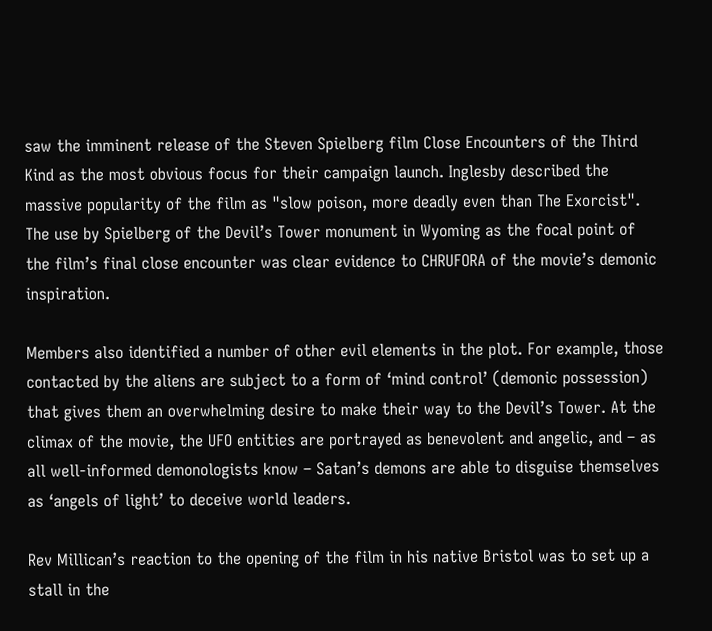saw the imminent release of the Steven Spielberg film Close Encounters of the Third Kind as the most obvious focus for their campaign launch. Inglesby described the massive popularity of the film as "slow poison, more deadly even than The Exorcist". The use by Spielberg of the Devil’s Tower monument in Wyoming as the focal point of the film’s final close encounter was clear evidence to CHRUFORA of the movie’s demonic inspiration.

Members also identified a number of other evil elements in the plot. For example, those contacted by the aliens are subject to a form of ‘mind control’ (demonic possession) that gives them an overwhelming desire to make their way to the Devil’s Tower. At the climax of the movie, the UFO entities are portrayed as benevolent and angelic, and – as all well-informed demonologists know – Satan’s demons are able to disguise themselves as ‘angels of light’ to deceive world leaders.

Rev Millican’s reaction to the opening of the film in his native Bristol was to set up a stall in the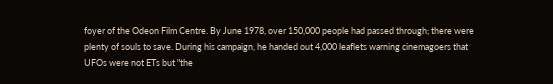foyer of the Odeon Film Centre. By June 1978, over 150,000 people had passed through; there were plenty of souls to save. During his campaign, he handed out 4,000 leaflets warning cinemagoers that UFOs were not ETs but "the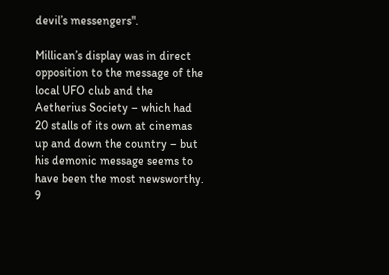devil’s messengers".

Millican’s display was in direct opposition to the message of the local UFO club and the Aetherius Society – which had 20 stalls of its own at cinemas up and down the country – but his demonic message seems to have been the most newsworthy. 9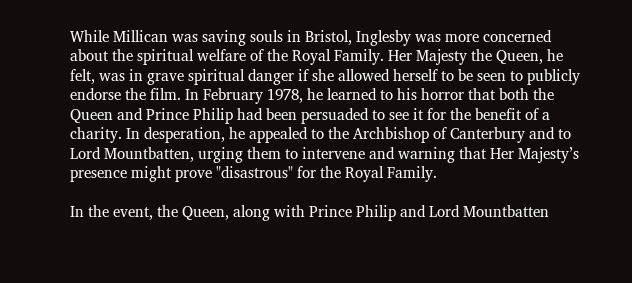While Millican was saving souls in Bristol, Inglesby was more concerned about the spiritual welfare of the Royal Family. Her Majesty the Queen, he felt, was in grave spiritual danger if she allowed herself to be seen to publicly endorse the film. In February 1978, he learned to his horror that both the Queen and Prince Philip had been persuaded to see it for the benefit of a charity. In desperation, he appealed to the Archbishop of Canterbury and to Lord Mountbatten, urging them to intervene and warning that Her Majesty’s presence might prove "disastrous" for the Royal Family.

In the event, the Queen, along with Prince Philip and Lord Mountbatten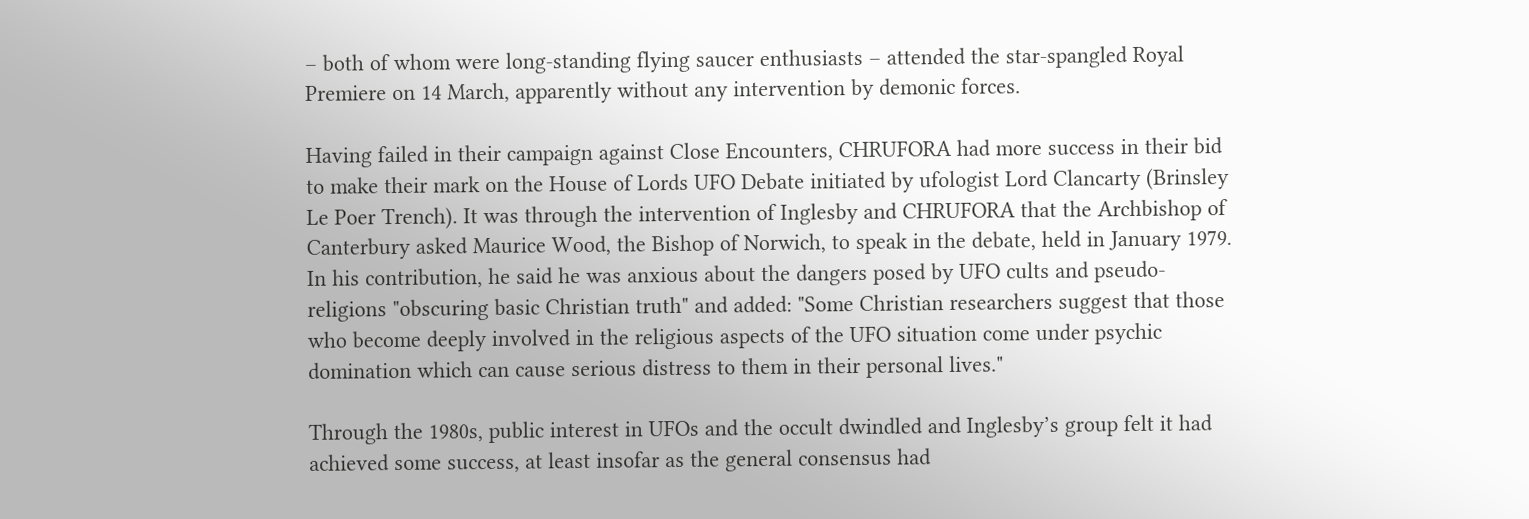– both of whom were long-standing flying saucer enthusiasts – attended the star-spangled Royal Premiere on 14 March, apparently without any intervention by demonic forces.

Having failed in their campaign against Close Encounters, CHRUFORA had more success in their bid to make their mark on the House of Lords UFO Debate initiated by ufologist Lord Clancarty (Brinsley Le Poer Trench). It was through the intervention of Inglesby and CHRUFORA that the Archbishop of Canterbury asked Maurice Wood, the Bishop of Norwich, to speak in the debate, held in January 1979. In his contribution, he said he was anxious about the dangers posed by UFO cults and pseudo-religions "obscuring basic Christian truth" and added: "Some Christian researchers suggest that those who become deeply involved in the religious aspects of the UFO situation come under psychic domination which can cause serious distress to them in their personal lives."

Through the 1980s, public interest in UFOs and the occult dwindled and Inglesby’s group felt it had achieved some success, at least insofar as the general consensus had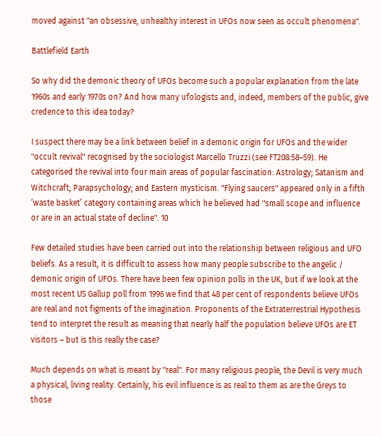moved against "an obsessive, unhealthy interest in UFOs now seen as occult phenomena".

Battlefield Earth

So why did the demonic theory of UFOs become such a popular explanation from the late 1960s and early 1970s on? And how many ufologists and, indeed, members of the public, give credence to this idea today?

I suspect there may be a link between belief in a demonic origin for UFOs and the wider "occult revival" recognised by the sociologist Marcello Truzzi (see FT208:58–59). He categorised the revival into four main areas of popular fascination: Astrology; Satanism and Witchcraft; Parapsychology; and Eastern mysticism. "Flying saucers" appeared only in a fifth ‘waste basket’ category containing areas which he believed had "small scope and influence or are in an actual state of decline". 10

Few detailed studies have been carried out into the relationship between religious and UFO beliefs. As a result, it is difficult to assess how many people subscribe to the angelic / demonic origin of UFOs. There have been few opinion polls in the UK, but if we look at the most recent US Gallup poll from 1996 we find that 48 per cent of respondents believe UFOs are real and not figments of the imagination. Proponents of the Extraterrestrial Hypothesis tend to interpret the result as meaning that nearly half the population believe UFOs are ET visitors – but is this really the case?

Much depends on what is meant by "real". For many religious people, the Devil is very much a physical, living reality. Certainly, his evil influence is as real to them as are the Greys to those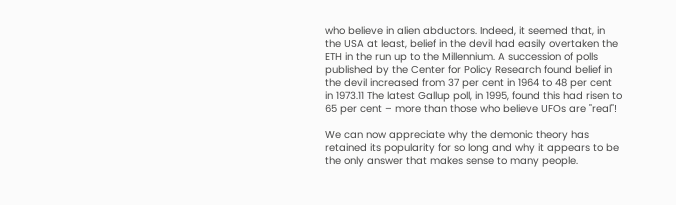who believe in alien abductors. Indeed, it seemed that, in the USA at least, belief in the devil had easily overtaken the ETH in the run up to the Millennium. A succession of polls published by the Center for Policy Research found belief in the devil increased from 37 per cent in 1964 to 48 per cent in 1973.11 The latest Gallup poll, in 1995, found this had risen to 65 per cent – more than those who believe UFOs are "real"!

We can now appreciate why the demonic theory has retained its popularity for so long and why it appears to be the only answer that makes sense to many people.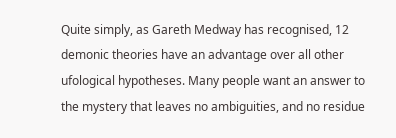Quite simply, as Gareth Medway has recognised, 12 demonic theories have an advantage over all other ufological hypotheses. Many people want an answer to the mystery that leaves no ambiguities, and no residue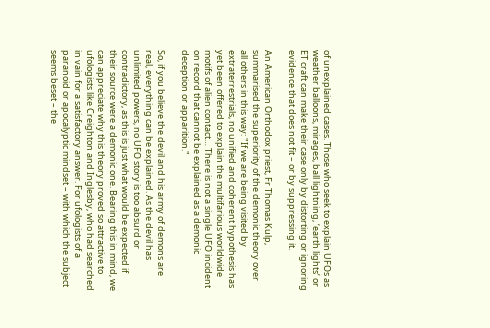of unexplained cases. Those who seek to explain UFOs as weather balloons, mirages, ball lightning, ‘earth lights’ or ET craft can make their case only by distorting or ignoring evidence that does not fit – or by suppressing it.

An American Orthodox priest, Fr Thomas Kulp, summarised the superiority of the demonic theory over all others in this way: "If we are being visited by extraterrestrials, no unified and coherent hypothesis has yet been offered to explain the multifarious worldwide motifs of alien contact… There is not a single UFO incident on record that cannot be explained as a demonic deception or apparition."

So, if you believe the devil and his army of demons are real, everything can be explained. As the devil has unlimited powers, no UFO story is too absurd or contradictory, as this is just what would be expected if their source were a demonic one. Bearing this in mind, we can appreciate why this theory proved so attractive to ufologists like Creighton and Inglesby, who had searched in vain for a satisfactory answer. For ufologists of a paranoid or apocalyptic mindset – with which the subject seems beset – the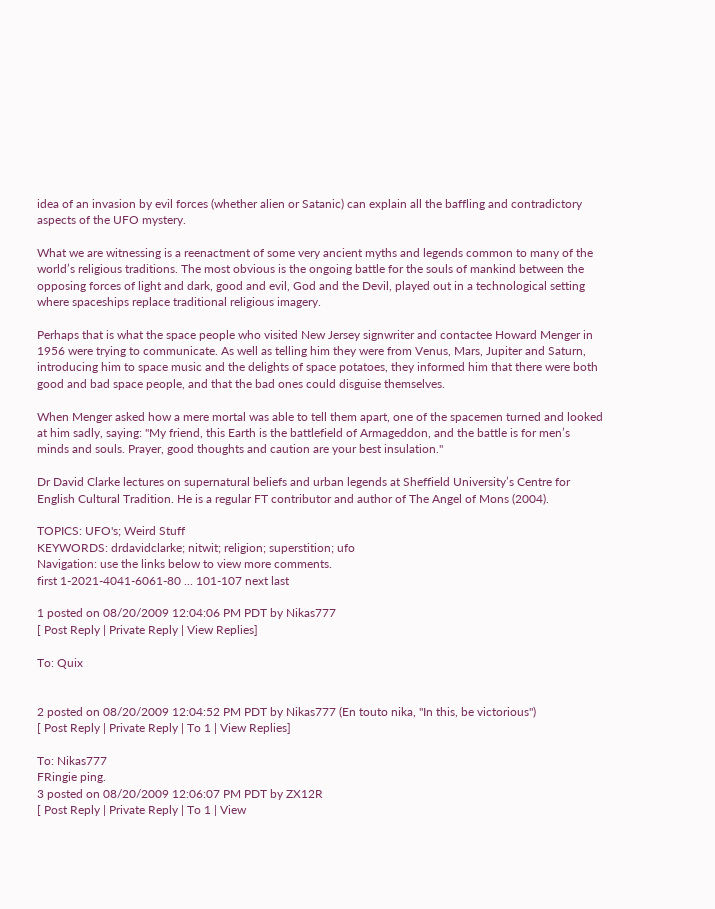idea of an invasion by evil forces (whether alien or Satanic) can explain all the baffling and contradictory aspects of the UFO mystery.

What we are witnessing is a reenactment of some very ancient myths and legends common to many of the world’s religious traditions. The most obvious is the ongoing battle for the souls of mankind between the opposing forces of light and dark, good and evil, God and the Devil, played out in a technological setting where spaceships replace traditional religious imagery.

Perhaps that is what the space people who visited New Jersey signwriter and contactee Howard Menger in 1956 were trying to communicate. As well as telling him they were from Venus, Mars, Jupiter and Saturn, introducing him to space music and the delights of space potatoes, they informed him that there were both good and bad space people, and that the bad ones could disguise themselves.

When Menger asked how a mere mortal was able to tell them apart, one of the spacemen turned and looked at him sadly, saying: "My friend, this Earth is the battlefield of Armageddon, and the battle is for men’s minds and souls. Prayer, good thoughts and caution are your best insulation."

Dr David Clarke lectures on supernatural beliefs and urban legends at Sheffield University’s Centre for English Cultural Tradition. He is a regular FT contributor and author of The Angel of Mons (2004).

TOPICS: UFO's; Weird Stuff
KEYWORDS: drdavidclarke; nitwit; religion; superstition; ufo
Navigation: use the links below to view more comments.
first 1-2021-4041-6061-80 ... 101-107 next last

1 posted on 08/20/2009 12:04:06 PM PDT by Nikas777
[ Post Reply | Private Reply | View Replies]

To: Quix


2 posted on 08/20/2009 12:04:52 PM PDT by Nikas777 (En touto nika, "In this, be victorious")
[ Post Reply | Private Reply | To 1 | View Replies]

To: Nikas777
FRingie ping.
3 posted on 08/20/2009 12:06:07 PM PDT by ZX12R
[ Post Reply | Private Reply | To 1 | View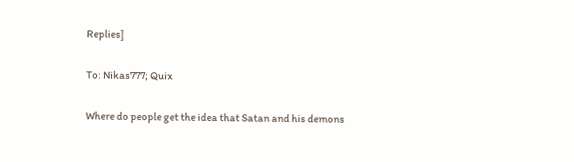Replies]

To: Nikas777; Quix

Where do people get the idea that Satan and his demons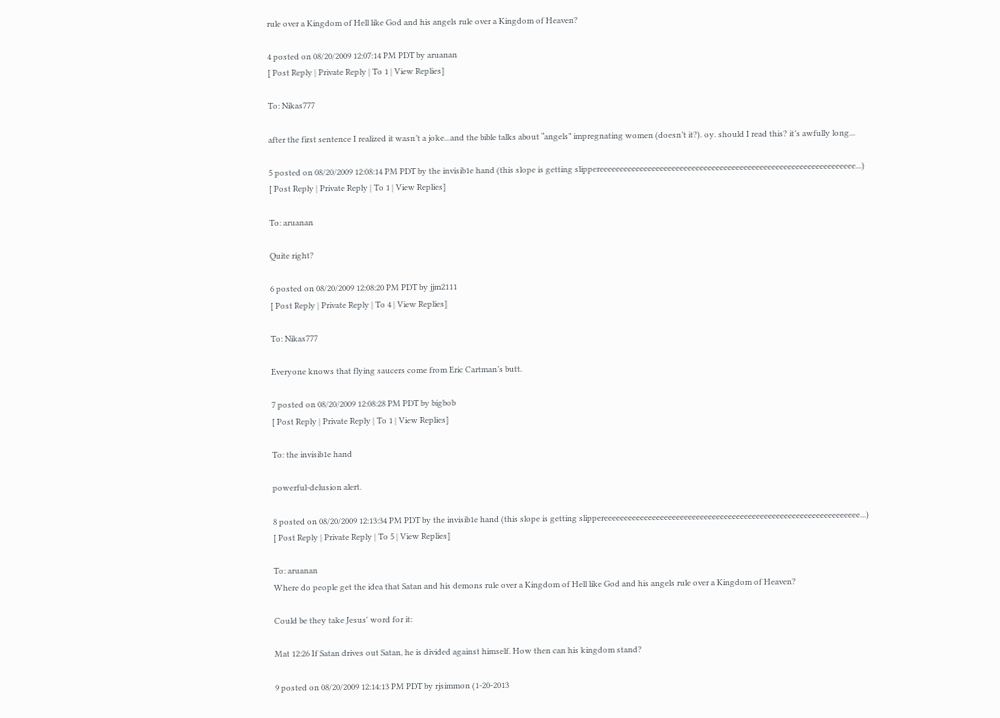rule over a Kingdom of Hell like God and his angels rule over a Kingdom of Heaven?

4 posted on 08/20/2009 12:07:14 PM PDT by aruanan
[ Post Reply | Private Reply | To 1 | View Replies]

To: Nikas777

after the first sentence I realized it wasn’t a joke...and the bible talks about “angels” impregnating women (doesn’t it?). oy. should I read this? it’s awfully long...

5 posted on 08/20/2009 12:08:14 PM PDT by the invisib1e hand (this slope is getting slippereeeeeeeeeeeeeeeeeeeeeeeeeeeeeeeeeeeeeeeeeeeeeeeeeeeeeeeeeeeeeeee...)
[ Post Reply | Private Reply | To 1 | View Replies]

To: aruanan

Quite right?

6 posted on 08/20/2009 12:08:20 PM PDT by jjm2111
[ Post Reply | Private Reply | To 4 | View Replies]

To: Nikas777

Everyone knows that flying saucers come from Eric Cartman’s butt.

7 posted on 08/20/2009 12:08:28 PM PDT by bigbob
[ Post Reply | Private Reply | To 1 | View Replies]

To: the invisib1e hand

powerful-delusion alert.

8 posted on 08/20/2009 12:13:34 PM PDT by the invisib1e hand (this slope is getting slippereeeeeeeeeeeeeeeeeeeeeeeeeeeeeeeeeeeeeeeeeeeeeeeeeeeeeeeeeeeeeeee...)
[ Post Reply | Private Reply | To 5 | View Replies]

To: aruanan
Where do people get the idea that Satan and his demons rule over a Kingdom of Hell like God and his angels rule over a Kingdom of Heaven?

Could be they take Jesus' word for it:

Mat 12:26 If Satan drives out Satan, he is divided against himself. How then can his kingdom stand?

9 posted on 08/20/2009 12:14:13 PM PDT by rjsimmon (1-20-2013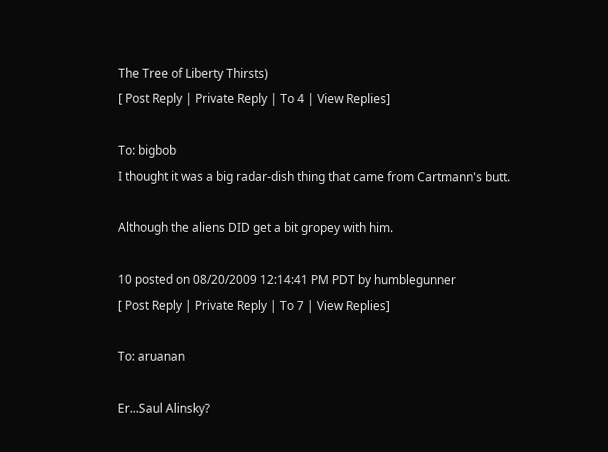The Tree of Liberty Thirsts)
[ Post Reply | Private Reply | To 4 | View Replies]

To: bigbob
I thought it was a big radar-dish thing that came from Cartmann's butt.

Although the aliens DID get a bit gropey with him.

10 posted on 08/20/2009 12:14:41 PM PDT by humblegunner
[ Post Reply | Private Reply | To 7 | View Replies]

To: aruanan

Er...Saul Alinsky?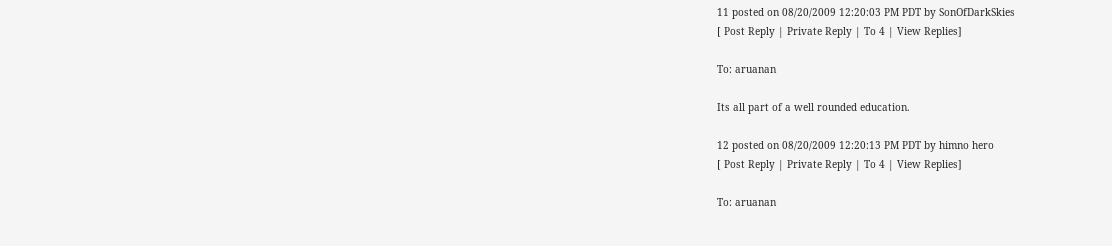11 posted on 08/20/2009 12:20:03 PM PDT by SonOfDarkSkies
[ Post Reply | Private Reply | To 4 | View Replies]

To: aruanan

Its all part of a well rounded education.

12 posted on 08/20/2009 12:20:13 PM PDT by himno hero
[ Post Reply | Private Reply | To 4 | View Replies]

To: aruanan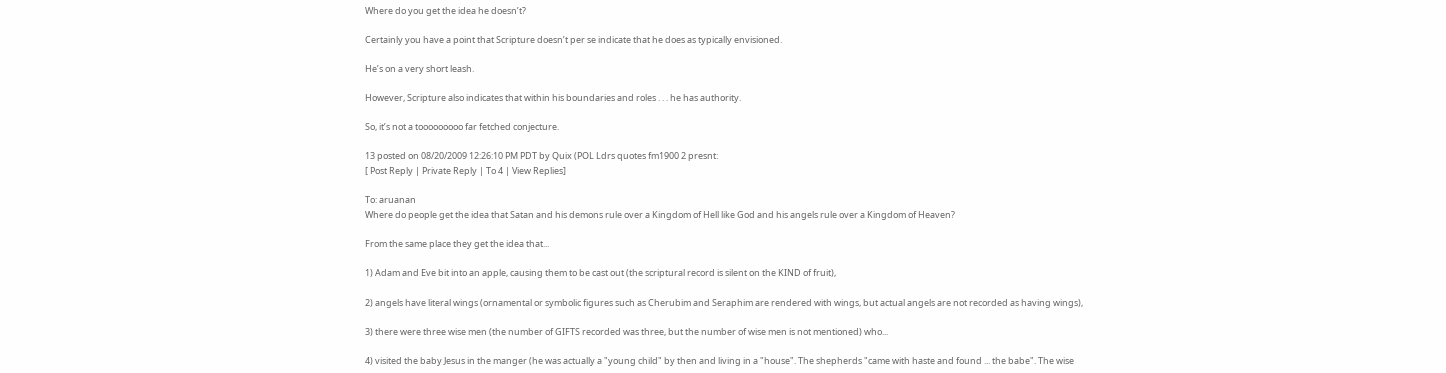Where do you get the idea he doesn’t?

Certainly you have a point that Scripture doesn’t per se indicate that he does as typically envisioned.

He’s on a very short leash.

However, Scripture also indicates that within his boundaries and roles . . . he has authority.

So, it’s not a tooooooooo far fetched conjecture.

13 posted on 08/20/2009 12:26:10 PM PDT by Quix (POL Ldrs quotes fm1900 2 presnt:
[ Post Reply | Private Reply | To 4 | View Replies]

To: aruanan
Where do people get the idea that Satan and his demons rule over a Kingdom of Hell like God and his angels rule over a Kingdom of Heaven?

From the same place they get the idea that...

1) Adam and Eve bit into an apple, causing them to be cast out (the scriptural record is silent on the KIND of fruit),

2) angels have literal wings (ornamental or symbolic figures such as Cherubim and Seraphim are rendered with wings, but actual angels are not recorded as having wings),

3) there were three wise men (the number of GIFTS recorded was three, but the number of wise men is not mentioned) who...

4) visited the baby Jesus in the manger (he was actually a "young child" by then and living in a "house". The shepherds "came with haste and found ... the babe". The wise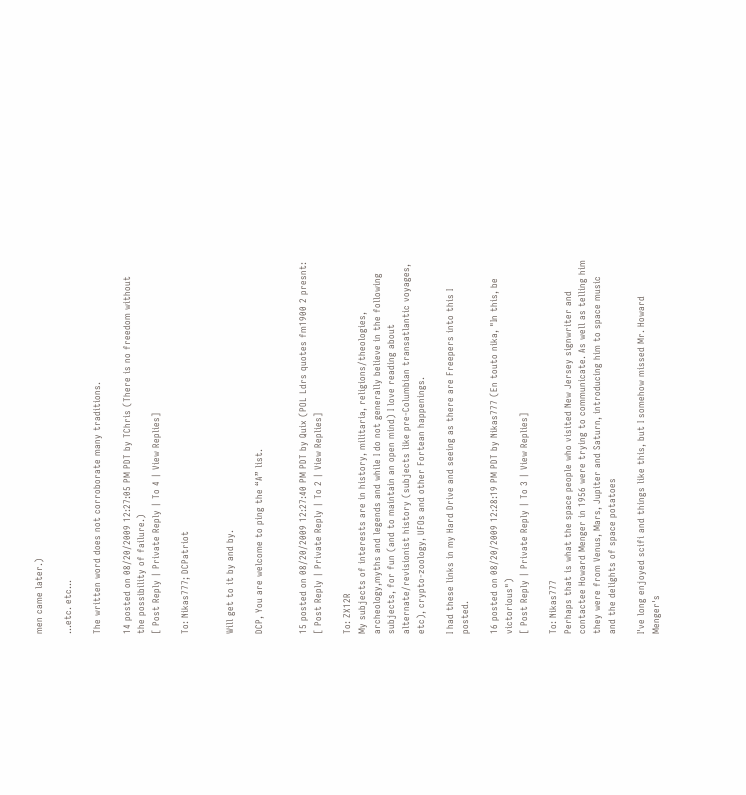men came later.)

...etc. etc...

The written word does not corroborate many traditions.

14 posted on 08/20/2009 12:27:05 PM PDT by TChris (There is no freedom without the possibility of failure.)
[ Post Reply | Private Reply | To 4 | View Replies]

To: Nikas777; DCPatriot


Will get to it by and by.

DCP, You are welcome to ping the “A” list.


15 posted on 08/20/2009 12:27:40 PM PDT by Quix (POL Ldrs quotes fm1900 2 presnt:
[ Post Reply | Private Reply | To 2 | View Replies]

To: ZX12R
My subjects of interests are in history, militaria, religions/theologies, archeology,myths and legends and while I do not generally believe in the following subjects, for fun (and to maintain an open mind) I love reading about alternate/revisionist history (subjects like pre-Columbian transatlantic voyages, etc), crypto-zoology, UFOs and other Fortean happenings.

I had these links in my Hard Drive and seeing as there are Freepers into this I posted.

16 posted on 08/20/2009 12:28:19 PM PDT by Nikas777 (En touto nika, "In this, be victorious")
[ Post Reply | Private Reply | To 3 | View Replies]

To: Nikas777
Perhaps that is what the space people who visited New Jersey signwriter and contactee Howard Menger in 1956 were trying to communicate. As well as telling him they were from Venus, Mars, Jupiter and Saturn, introducing him to space music and the delights of space potatoes

I've long enjoyed scifi and things like this, but I somehow missed Mr. Howard Menger's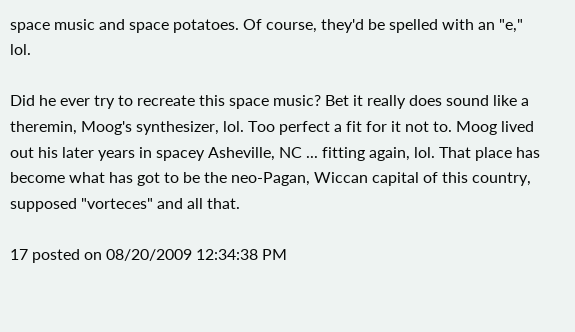space music and space potatoes. Of course, they'd be spelled with an "e," lol.

Did he ever try to recreate this space music? Bet it really does sound like a theremin, Moog's synthesizer, lol. Too perfect a fit for it not to. Moog lived out his later years in spacey Asheville, NC ... fitting again, lol. That place has become what has got to be the neo-Pagan, Wiccan capital of this country, supposed "vorteces" and all that.

17 posted on 08/20/2009 12:34:38 PM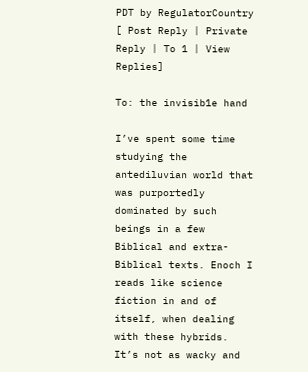PDT by RegulatorCountry
[ Post Reply | Private Reply | To 1 | View Replies]

To: the invisib1e hand

I’ve spent some time studying the antediluvian world that was purportedly dominated by such beings in a few Biblical and extra-Biblical texts. Enoch I reads like science fiction in and of itself, when dealing with these hybrids. It’s not as wacky and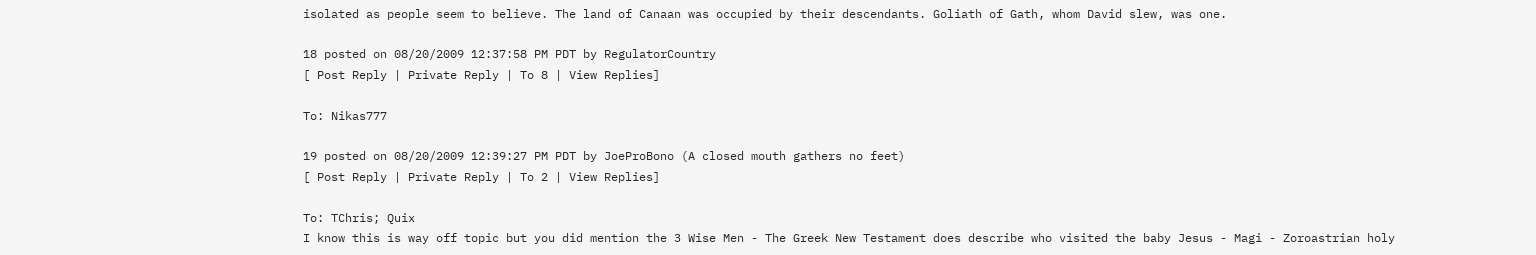isolated as people seem to believe. The land of Canaan was occupied by their descendants. Goliath of Gath, whom David slew, was one.

18 posted on 08/20/2009 12:37:58 PM PDT by RegulatorCountry
[ Post Reply | Private Reply | To 8 | View Replies]

To: Nikas777

19 posted on 08/20/2009 12:39:27 PM PDT by JoeProBono (A closed mouth gathers no feet)
[ Post Reply | Private Reply | To 2 | View Replies]

To: TChris; Quix
I know this is way off topic but you did mention the 3 Wise Men - The Greek New Testament does describe who visited the baby Jesus - Magi - Zoroastrian holy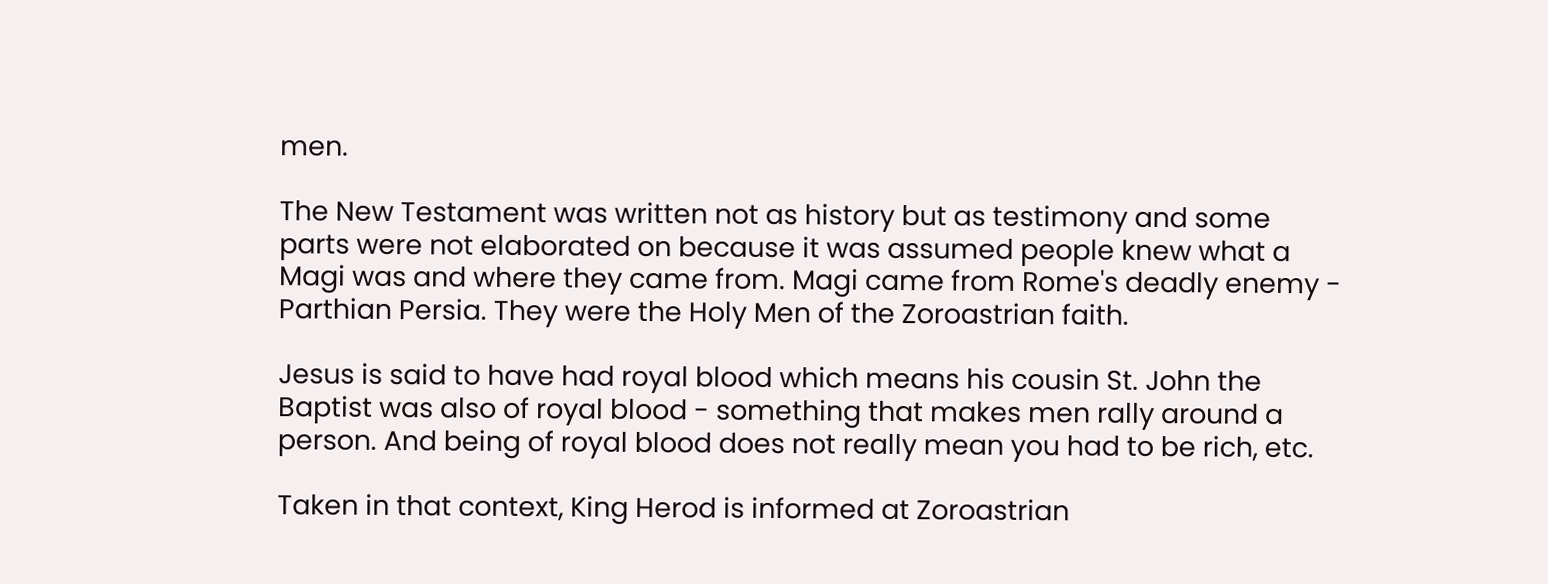men.

The New Testament was written not as history but as testimony and some parts were not elaborated on because it was assumed people knew what a Magi was and where they came from. Magi came from Rome's deadly enemy - Parthian Persia. They were the Holy Men of the Zoroastrian faith.

Jesus is said to have had royal blood which means his cousin St. John the Baptist was also of royal blood - something that makes men rally around a person. And being of royal blood does not really mean you had to be rich, etc.

Taken in that context, King Herod is informed at Zoroastrian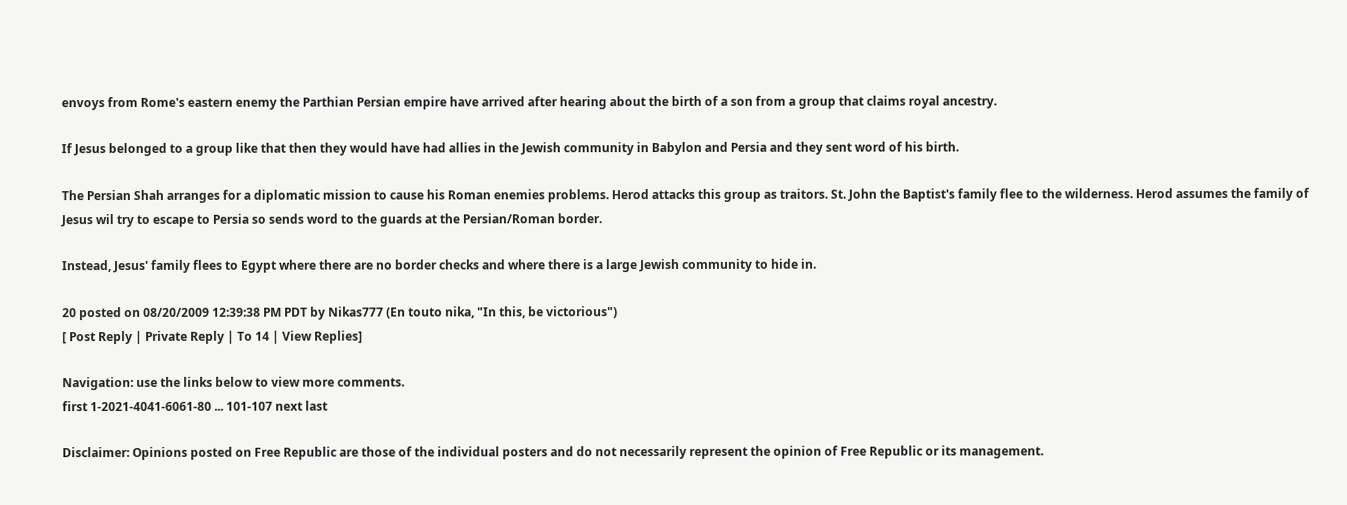envoys from Rome's eastern enemy the Parthian Persian empire have arrived after hearing about the birth of a son from a group that claims royal ancestry.

If Jesus belonged to a group like that then they would have had allies in the Jewish community in Babylon and Persia and they sent word of his birth.

The Persian Shah arranges for a diplomatic mission to cause his Roman enemies problems. Herod attacks this group as traitors. St. John the Baptist's family flee to the wilderness. Herod assumes the family of Jesus wil try to escape to Persia so sends word to the guards at the Persian/Roman border.

Instead, Jesus' family flees to Egypt where there are no border checks and where there is a large Jewish community to hide in.

20 posted on 08/20/2009 12:39:38 PM PDT by Nikas777 (En touto nika, "In this, be victorious")
[ Post Reply | Private Reply | To 14 | View Replies]

Navigation: use the links below to view more comments.
first 1-2021-4041-6061-80 ... 101-107 next last

Disclaimer: Opinions posted on Free Republic are those of the individual posters and do not necessarily represent the opinion of Free Republic or its management.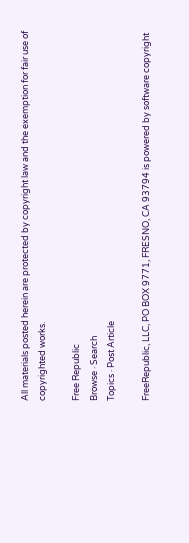All materials posted herein are protected by copyright law and the exemption for fair use of copyrighted works.

Free Republic
Browse · Search
Topics · Post Article

FreeRepublic, LLC, PO BOX 9771, FRESNO, CA 93794 is powered by software copyright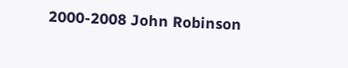2000-2008 John Robinson